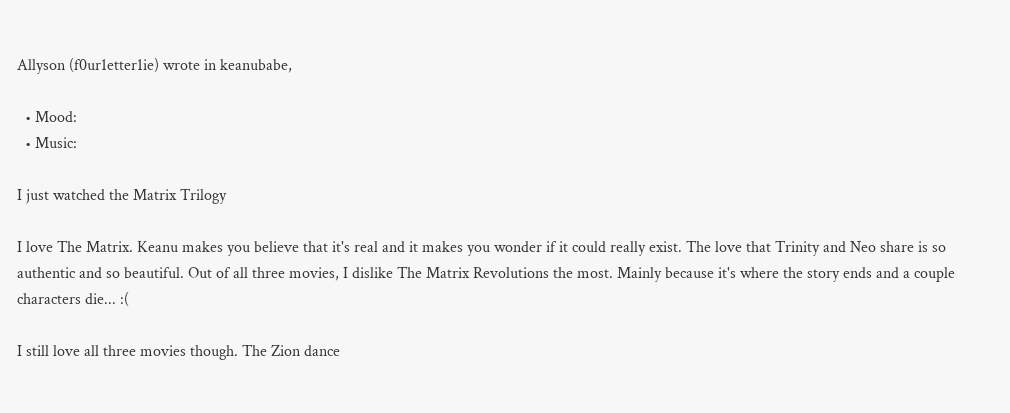Allyson (f0ur1etter1ie) wrote in keanubabe,

  • Mood:
  • Music:

I just watched the Matrix Trilogy

I love The Matrix. Keanu makes you believe that it's real and it makes you wonder if it could really exist. The love that Trinity and Neo share is so authentic and so beautiful. Out of all three movies, I dislike The Matrix Revolutions the most. Mainly because it's where the story ends and a couple characters die... :(

I still love all three movies though. The Zion dance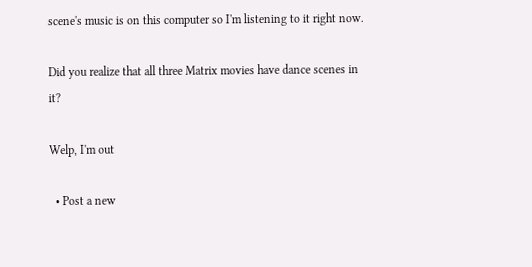scene's music is on this computer so I'm listening to it right now.

Did you realize that all three Matrix movies have dance scenes in it?

Welp, I'm out

  • Post a new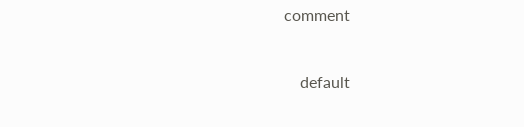comment


    default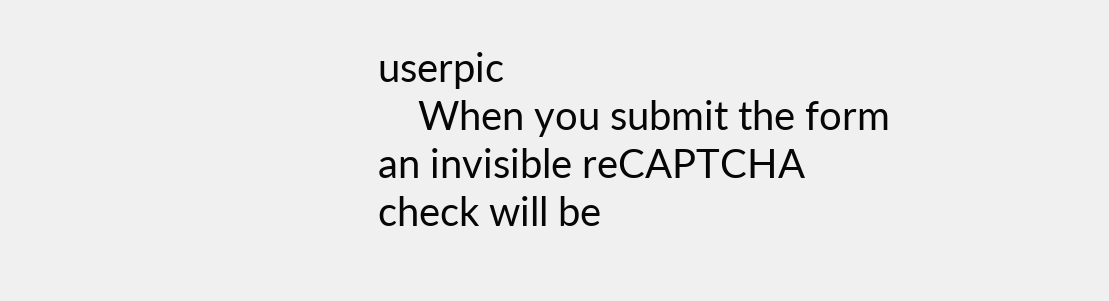userpic
    When you submit the form an invisible reCAPTCHA check will be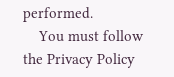performed.
    You must follow the Privacy Policy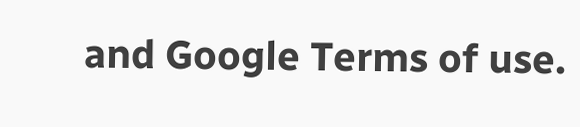and Google Terms of use.